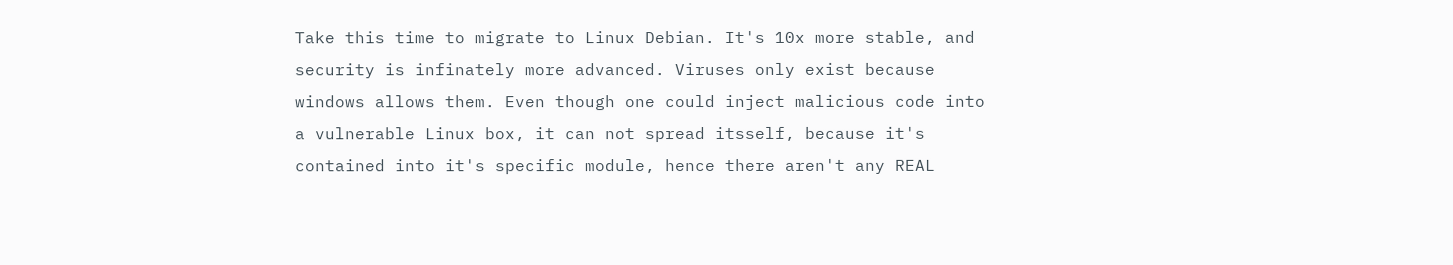Take this time to migrate to Linux Debian. It's 10x more stable, and security is infinately more advanced. Viruses only exist because windows allows them. Even though one could inject malicious code into a vulnerable Linux box, it can not spread itsself, because it's contained into it's specific module, hence there aren't any REAL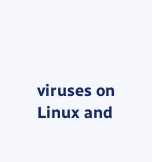viruses on Linux and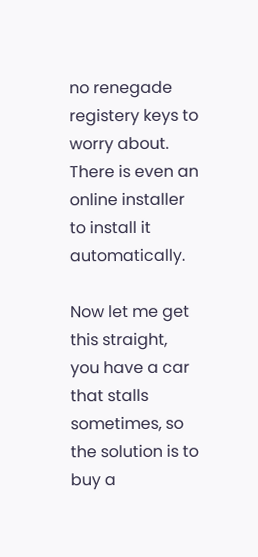no renegade registery keys to worry about. There is even an online installer to install it automatically.

Now let me get this straight, you have a car that stalls sometimes, so the solution is to buy a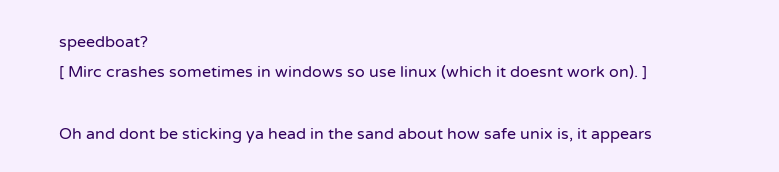speedboat?
[ Mirc crashes sometimes in windows so use linux (which it doesnt work on). ]

Oh and dont be sticking ya head in the sand about how safe unix is, it appears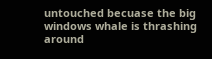untouched becuase the big windows whale is thrashing around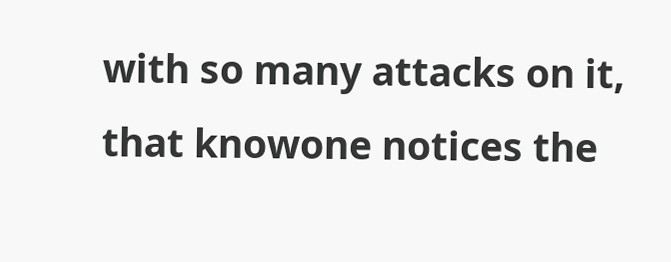with so many attacks on it, that knowone notices the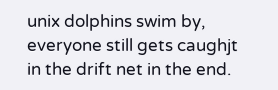unix dolphins swim by, everyone still gets caughjt in the drift net in the end.